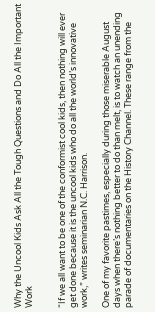Why the Uncool Kids Ask All the Tough Questions and Do All the Important Work


“If we all want to be one of the conformist cool kids, then nothing will ever get done because it is the uncool kids who do all the world’s innovative work,” writes seminarian N.C. Harrison.

One of my favorite pastimes, especially during those miserable August days when there’s nothing better to do than melt, is to watch an unending parade of documentaries on the History Channel. These range from the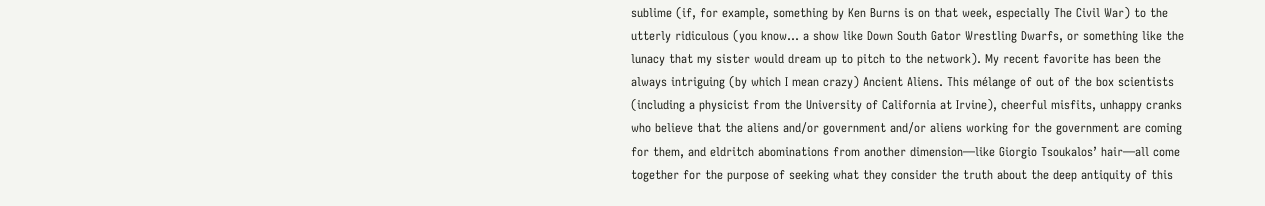sublime (if, for example, something by Ken Burns is on that week, especially The Civil War) to the utterly ridiculous (you know… a show like Down South Gator Wrestling Dwarfs, or something like the lunacy that my sister would dream up to pitch to the network). My recent favorite has been the always intriguing (by which I mean crazy) Ancient Aliens. This mélange of out of the box scientists (including a physicist from the University of California at Irvine), cheerful misfits, unhappy cranks who believe that the aliens and/or government and/or aliens working for the government are coming for them, and eldritch abominations from another dimension—like Giorgio Tsoukalos’ hair—all come together for the purpose of seeking what they consider the truth about the deep antiquity of this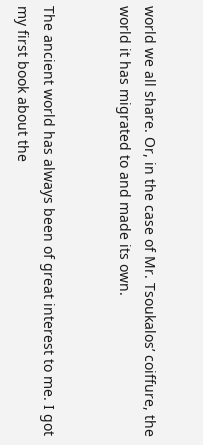world we all share. Or, in the case of Mr. Tsoukalos’ coiffure, the world it has migrated to and made its own.


The ancient world has always been of great interest to me. I got my first book about the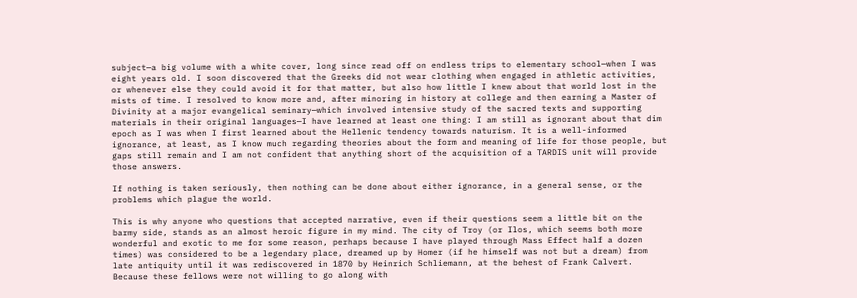subject—a big volume with a white cover, long since read off on endless trips to elementary school—when I was eight years old. I soon discovered that the Greeks did not wear clothing when engaged in athletic activities, or whenever else they could avoid it for that matter, but also how little I knew about that world lost in the mists of time. I resolved to know more and, after minoring in history at college and then earning a Master of Divinity at a major evangelical seminary—which involved intensive study of the sacred texts and supporting materials in their original languages—I have learned at least one thing: I am still as ignorant about that dim epoch as I was when I first learned about the Hellenic tendency towards naturism. It is a well-informed ignorance, at least, as I know much regarding theories about the form and meaning of life for those people, but gaps still remain and I am not confident that anything short of the acquisition of a TARDIS unit will provide those answers.

If nothing is taken seriously, then nothing can be done about either ignorance, in a general sense, or the problems which plague the world.

This is why anyone who questions that accepted narrative, even if their questions seem a little bit on the barmy side, stands as an almost heroic figure in my mind. The city of Troy (or Ilos, which seems both more wonderful and exotic to me for some reason, perhaps because I have played through Mass Effect half a dozen times) was considered to be a legendary place, dreamed up by Homer (if he himself was not but a dream) from late antiquity until it was rediscovered in 1870 by Heinrich Schliemann, at the behest of Frank Calvert. Because these fellows were not willing to go along with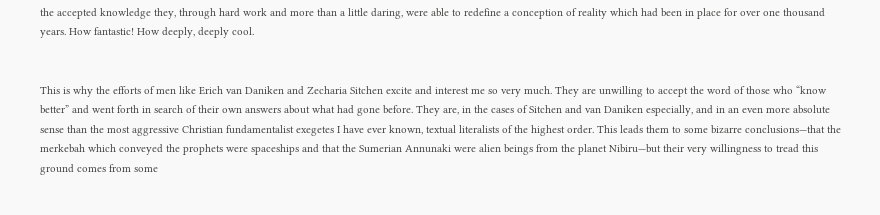the accepted knowledge they, through hard work and more than a little daring, were able to redefine a conception of reality which had been in place for over one thousand years. How fantastic! How deeply, deeply cool.


This is why the efforts of men like Erich van Daniken and Zecharia Sitchen excite and interest me so very much. They are unwilling to accept the word of those who “know better” and went forth in search of their own answers about what had gone before. They are, in the cases of Sitchen and van Daniken especially, and in an even more absolute sense than the most aggressive Christian fundamentalist exegetes I have ever known, textual literalists of the highest order. This leads them to some bizarre conclusions—that the merkebah which conveyed the prophets were spaceships and that the Sumerian Annunaki were alien beings from the planet Nibiru—but their very willingness to tread this ground comes from some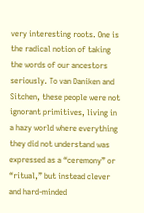very interesting roots. One is the radical notion of taking the words of our ancestors seriously. To van Daniken and Sitchen, these people were not ignorant primitives, living in a hazy world where everything they did not understand was expressed as a “ceremony” or “ritual,” but instead clever and hard-minded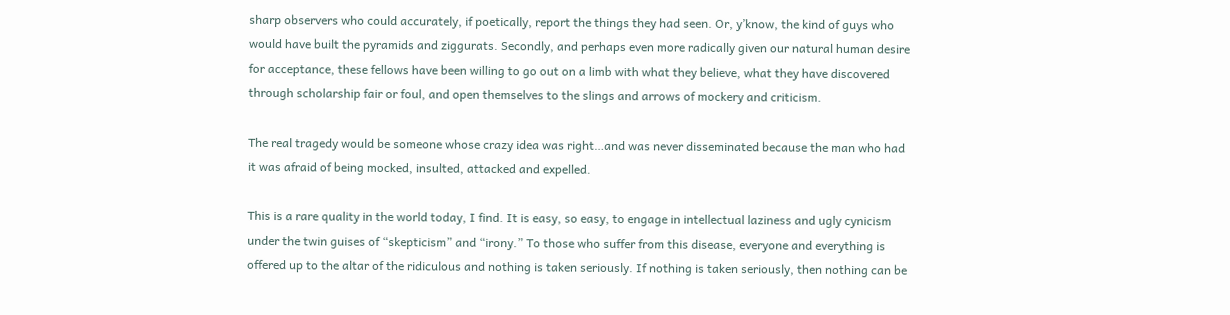sharp observers who could accurately, if poetically, report the things they had seen. Or, y’know, the kind of guys who would have built the pyramids and ziggurats. Secondly, and perhaps even more radically given our natural human desire for acceptance, these fellows have been willing to go out on a limb with what they believe, what they have discovered through scholarship fair or foul, and open themselves to the slings and arrows of mockery and criticism.

The real tragedy would be someone whose crazy idea was right…and was never disseminated because the man who had it was afraid of being mocked, insulted, attacked and expelled.

This is a rare quality in the world today, I find. It is easy, so easy, to engage in intellectual laziness and ugly cynicism under the twin guises of “skepticism” and “irony.” To those who suffer from this disease, everyone and everything is offered up to the altar of the ridiculous and nothing is taken seriously. If nothing is taken seriously, then nothing can be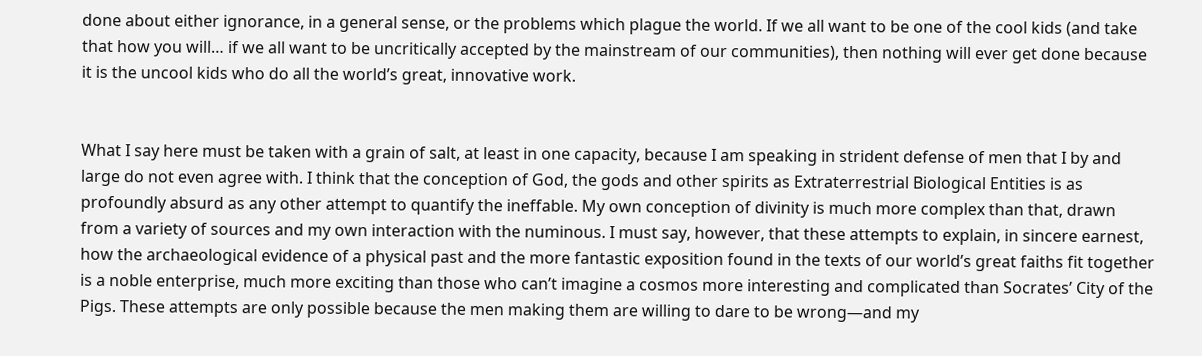done about either ignorance, in a general sense, or the problems which plague the world. If we all want to be one of the cool kids (and take that how you will… if we all want to be uncritically accepted by the mainstream of our communities), then nothing will ever get done because it is the uncool kids who do all the world’s great, innovative work.


What I say here must be taken with a grain of salt, at least in one capacity, because I am speaking in strident defense of men that I by and large do not even agree with. I think that the conception of God, the gods and other spirits as Extraterrestrial Biological Entities is as profoundly absurd as any other attempt to quantify the ineffable. My own conception of divinity is much more complex than that, drawn from a variety of sources and my own interaction with the numinous. I must say, however, that these attempts to explain, in sincere earnest, how the archaeological evidence of a physical past and the more fantastic exposition found in the texts of our world’s great faiths fit together is a noble enterprise, much more exciting than those who can’t imagine a cosmos more interesting and complicated than Socrates’ City of the Pigs. These attempts are only possible because the men making them are willing to dare to be wrong—and my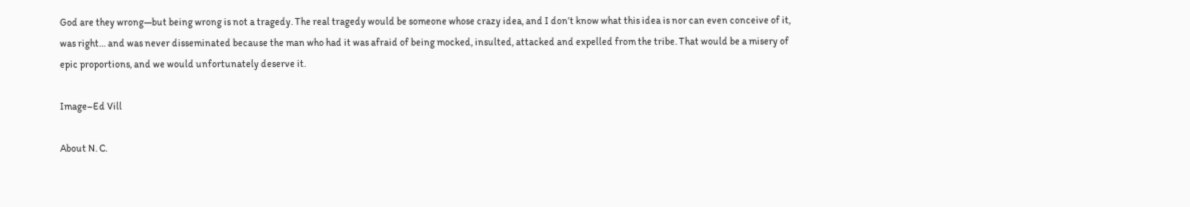God are they wrong—but being wrong is not a tragedy. The real tragedy would be someone whose crazy idea, and I don’t know what this idea is nor can even conceive of it, was right… and was never disseminated because the man who had it was afraid of being mocked, insulted, attacked and expelled from the tribe. That would be a misery of epic proportions, and we would unfortunately deserve it.

Image–Ed Vill

About N. C.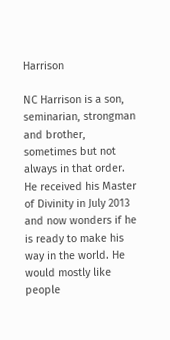Harrison

NC Harrison is a son, seminarian, strongman and brother, sometimes but not always in that order. He received his Master of Divinity in July 2013 and now wonders if he is ready to make his way in the world. He would mostly like people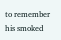to remember his smoked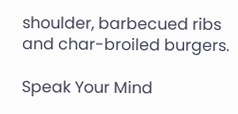shoulder, barbecued ribs and char-broiled burgers.

Speak Your Mind